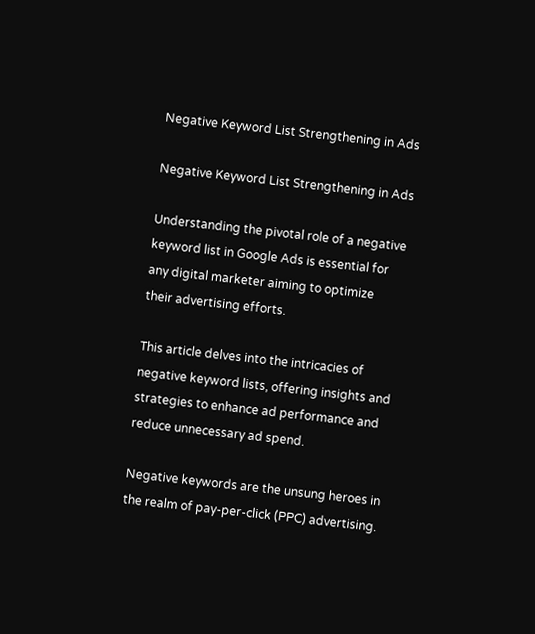Negative Keyword List Strengthening in Ads

Negative Keyword List Strengthening in Ads

Understanding the pivotal role of a negative keyword list in Google Ads is essential for any digital marketer aiming to optimize their advertising efforts.

This article delves into the intricacies of negative keyword lists, offering insights and strategies to enhance ad performance and reduce unnecessary ad spend.

Negative keywords are the unsung heroes in the realm of pay-per-click (PPC) advertising.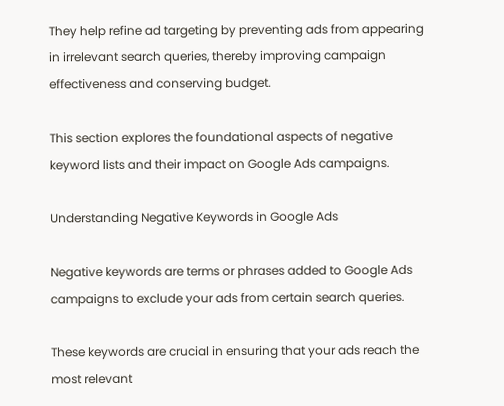They help refine ad targeting by preventing ads from appearing in irrelevant search queries, thereby improving campaign effectiveness and conserving budget.

This section explores the foundational aspects of negative keyword lists and their impact on Google Ads campaigns.

Understanding Negative Keywords in Google Ads

Negative keywords are terms or phrases added to Google Ads campaigns to exclude your ads from certain search queries.

These keywords are crucial in ensuring that your ads reach the most relevant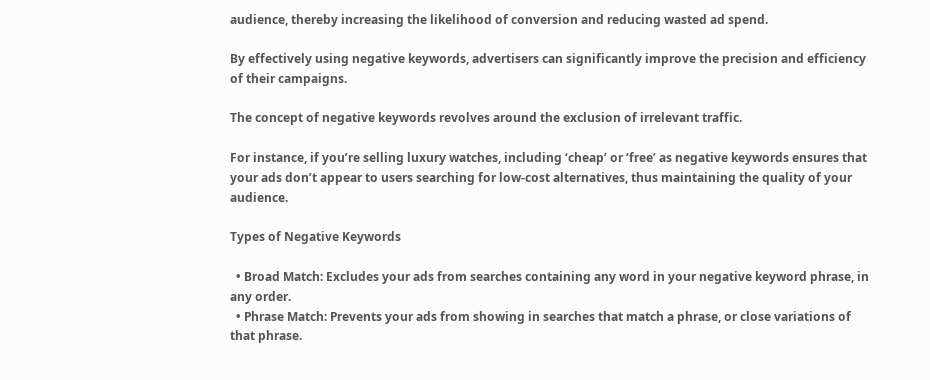audience, thereby increasing the likelihood of conversion and reducing wasted ad spend.

By effectively using negative keywords, advertisers can significantly improve the precision and efficiency of their campaigns.

The concept of negative keywords revolves around the exclusion of irrelevant traffic.

For instance, if you’re selling luxury watches, including ‘cheap’ or ‘free’ as negative keywords ensures that your ads don’t appear to users searching for low-cost alternatives, thus maintaining the quality of your audience.

Types of Negative Keywords

  • Broad Match: Excludes your ads from searches containing any word in your negative keyword phrase, in any order.
  • Phrase Match: Prevents your ads from showing in searches that match a phrase, or close variations of that phrase.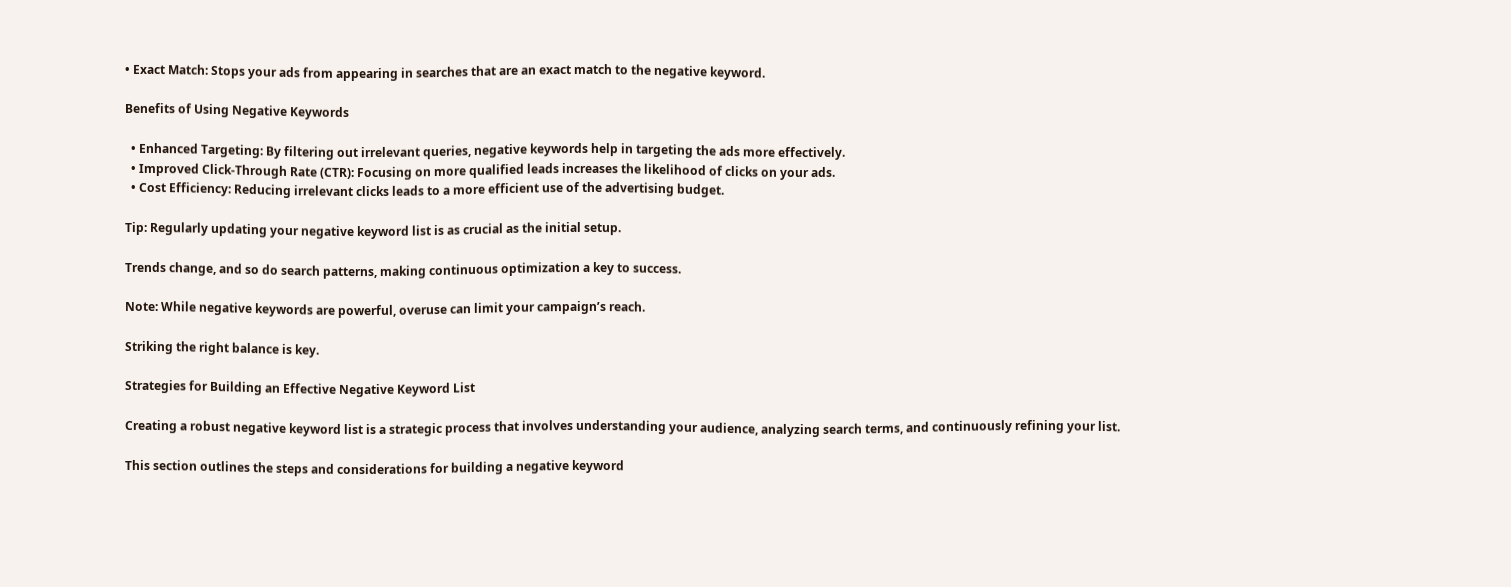• Exact Match: Stops your ads from appearing in searches that are an exact match to the negative keyword.

Benefits of Using Negative Keywords

  • Enhanced Targeting: By filtering out irrelevant queries, negative keywords help in targeting the ads more effectively.
  • Improved Click-Through Rate (CTR): Focusing on more qualified leads increases the likelihood of clicks on your ads.
  • Cost Efficiency: Reducing irrelevant clicks leads to a more efficient use of the advertising budget.

Tip: Regularly updating your negative keyword list is as crucial as the initial setup.

Trends change, and so do search patterns, making continuous optimization a key to success.

Note: While negative keywords are powerful, overuse can limit your campaign’s reach.

Striking the right balance is key.

Strategies for Building an Effective Negative Keyword List

Creating a robust negative keyword list is a strategic process that involves understanding your audience, analyzing search terms, and continuously refining your list.

This section outlines the steps and considerations for building a negative keyword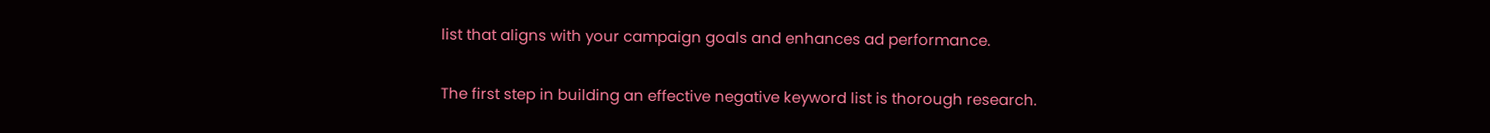list that aligns with your campaign goals and enhances ad performance.

The first step in building an effective negative keyword list is thorough research.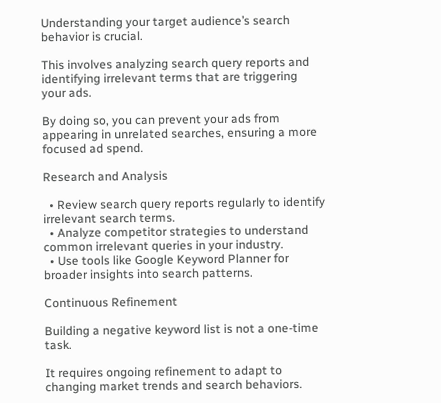Understanding your target audience’s search behavior is crucial.

This involves analyzing search query reports and identifying irrelevant terms that are triggering your ads.

By doing so, you can prevent your ads from appearing in unrelated searches, ensuring a more focused ad spend.

Research and Analysis

  • Review search query reports regularly to identify irrelevant search terms.
  • Analyze competitor strategies to understand common irrelevant queries in your industry.
  • Use tools like Google Keyword Planner for broader insights into search patterns.

Continuous Refinement

Building a negative keyword list is not a one-time task.

It requires ongoing refinement to adapt to changing market trends and search behaviors.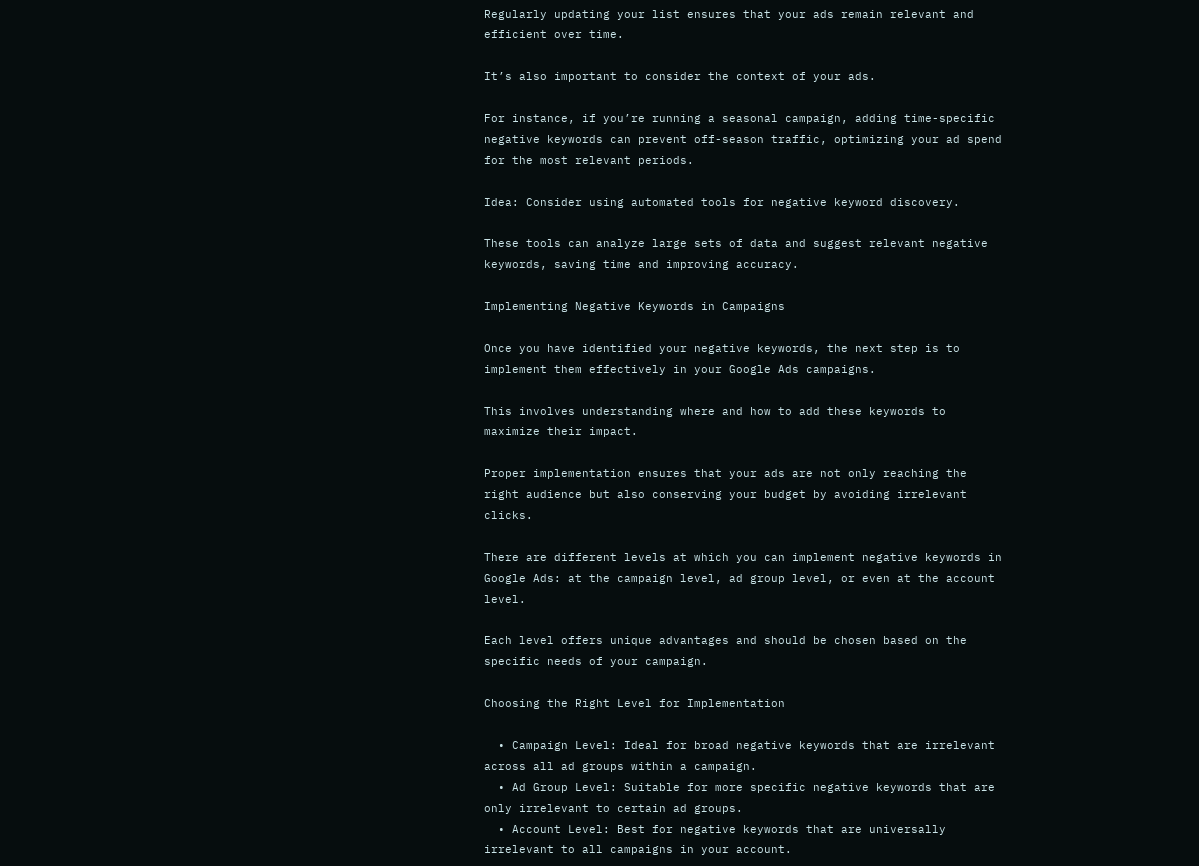Regularly updating your list ensures that your ads remain relevant and efficient over time.

It’s also important to consider the context of your ads.

For instance, if you’re running a seasonal campaign, adding time-specific negative keywords can prevent off-season traffic, optimizing your ad spend for the most relevant periods.

Idea: Consider using automated tools for negative keyword discovery.

These tools can analyze large sets of data and suggest relevant negative keywords, saving time and improving accuracy.

Implementing Negative Keywords in Campaigns

Once you have identified your negative keywords, the next step is to implement them effectively in your Google Ads campaigns.

This involves understanding where and how to add these keywords to maximize their impact.

Proper implementation ensures that your ads are not only reaching the right audience but also conserving your budget by avoiding irrelevant clicks.

There are different levels at which you can implement negative keywords in Google Ads: at the campaign level, ad group level, or even at the account level.

Each level offers unique advantages and should be chosen based on the specific needs of your campaign.

Choosing the Right Level for Implementation

  • Campaign Level: Ideal for broad negative keywords that are irrelevant across all ad groups within a campaign.
  • Ad Group Level: Suitable for more specific negative keywords that are only irrelevant to certain ad groups.
  • Account Level: Best for negative keywords that are universally irrelevant to all campaigns in your account.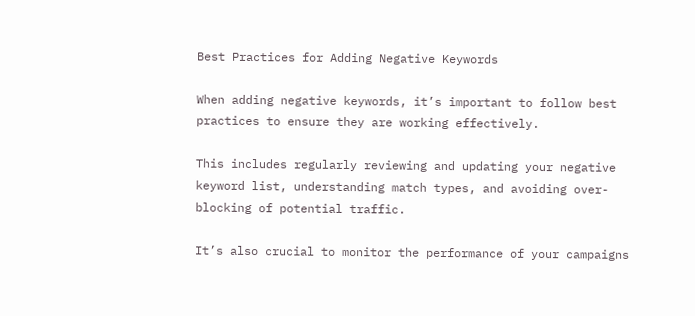Best Practices for Adding Negative Keywords

When adding negative keywords, it’s important to follow best practices to ensure they are working effectively.

This includes regularly reviewing and updating your negative keyword list, understanding match types, and avoiding over-blocking of potential traffic.

It’s also crucial to monitor the performance of your campaigns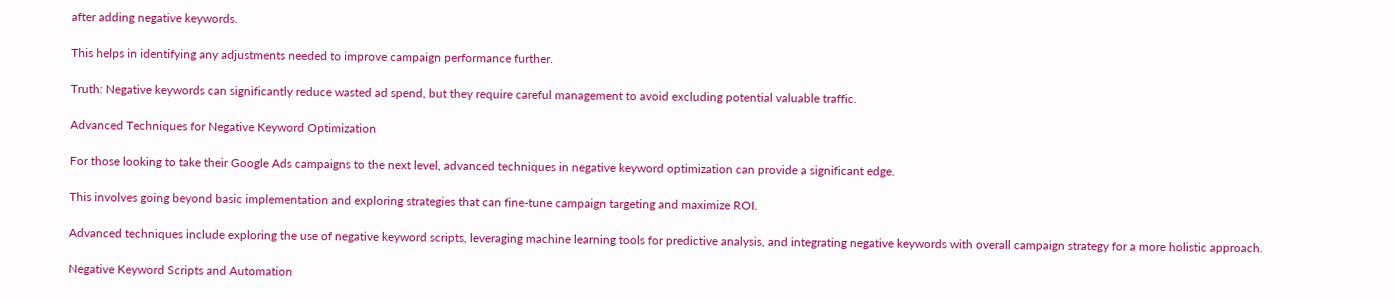after adding negative keywords.

This helps in identifying any adjustments needed to improve campaign performance further.

Truth: Negative keywords can significantly reduce wasted ad spend, but they require careful management to avoid excluding potential valuable traffic.

Advanced Techniques for Negative Keyword Optimization

For those looking to take their Google Ads campaigns to the next level, advanced techniques in negative keyword optimization can provide a significant edge.

This involves going beyond basic implementation and exploring strategies that can fine-tune campaign targeting and maximize ROI.

Advanced techniques include exploring the use of negative keyword scripts, leveraging machine learning tools for predictive analysis, and integrating negative keywords with overall campaign strategy for a more holistic approach.

Negative Keyword Scripts and Automation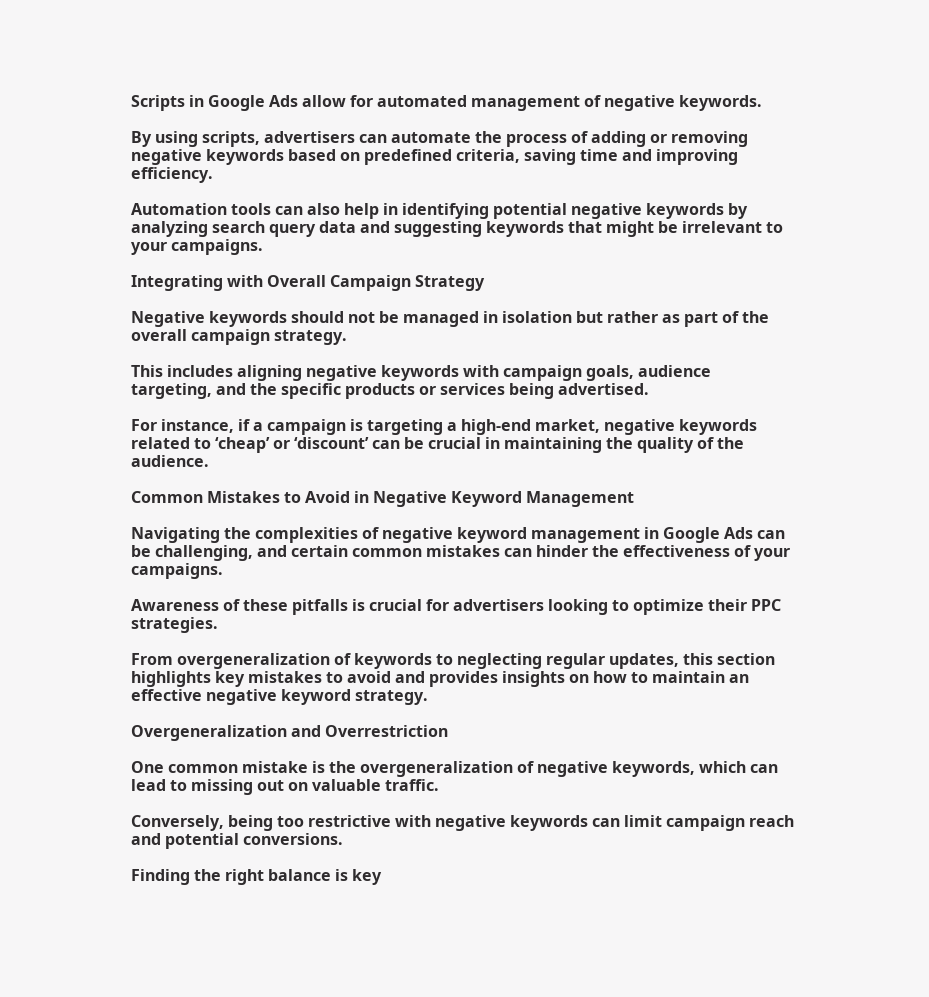Scripts in Google Ads allow for automated management of negative keywords.

By using scripts, advertisers can automate the process of adding or removing negative keywords based on predefined criteria, saving time and improving efficiency.

Automation tools can also help in identifying potential negative keywords by analyzing search query data and suggesting keywords that might be irrelevant to your campaigns.

Integrating with Overall Campaign Strategy

Negative keywords should not be managed in isolation but rather as part of the overall campaign strategy.

This includes aligning negative keywords with campaign goals, audience targeting, and the specific products or services being advertised.

For instance, if a campaign is targeting a high-end market, negative keywords related to ‘cheap’ or ‘discount’ can be crucial in maintaining the quality of the audience.

Common Mistakes to Avoid in Negative Keyword Management

Navigating the complexities of negative keyword management in Google Ads can be challenging, and certain common mistakes can hinder the effectiveness of your campaigns.

Awareness of these pitfalls is crucial for advertisers looking to optimize their PPC strategies.

From overgeneralization of keywords to neglecting regular updates, this section highlights key mistakes to avoid and provides insights on how to maintain an effective negative keyword strategy.

Overgeneralization and Overrestriction

One common mistake is the overgeneralization of negative keywords, which can lead to missing out on valuable traffic.

Conversely, being too restrictive with negative keywords can limit campaign reach and potential conversions.

Finding the right balance is key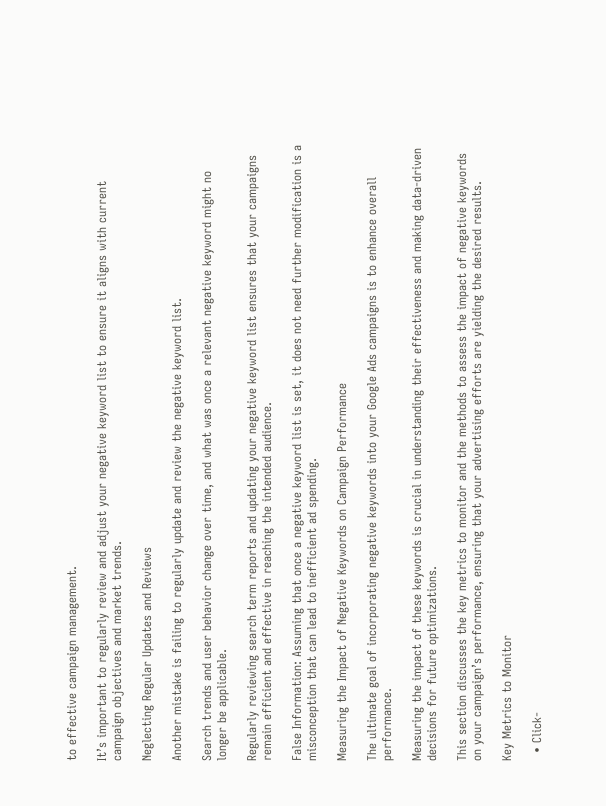to effective campaign management.

It’s important to regularly review and adjust your negative keyword list to ensure it aligns with current campaign objectives and market trends.

Neglecting Regular Updates and Reviews

Another mistake is failing to regularly update and review the negative keyword list.

Search trends and user behavior change over time, and what was once a relevant negative keyword might no longer be applicable.

Regularly reviewing search term reports and updating your negative keyword list ensures that your campaigns remain efficient and effective in reaching the intended audience.

False Information: Assuming that once a negative keyword list is set, it does not need further modification is a misconception that can lead to inefficient ad spending.

Measuring the Impact of Negative Keywords on Campaign Performance

The ultimate goal of incorporating negative keywords into your Google Ads campaigns is to enhance overall performance.

Measuring the impact of these keywords is crucial in understanding their effectiveness and making data-driven decisions for future optimizations.

This section discusses the key metrics to monitor and the methods to assess the impact of negative keywords on your campaign’s performance, ensuring that your advertising efforts are yielding the desired results.

Key Metrics to Monitor

  • Click-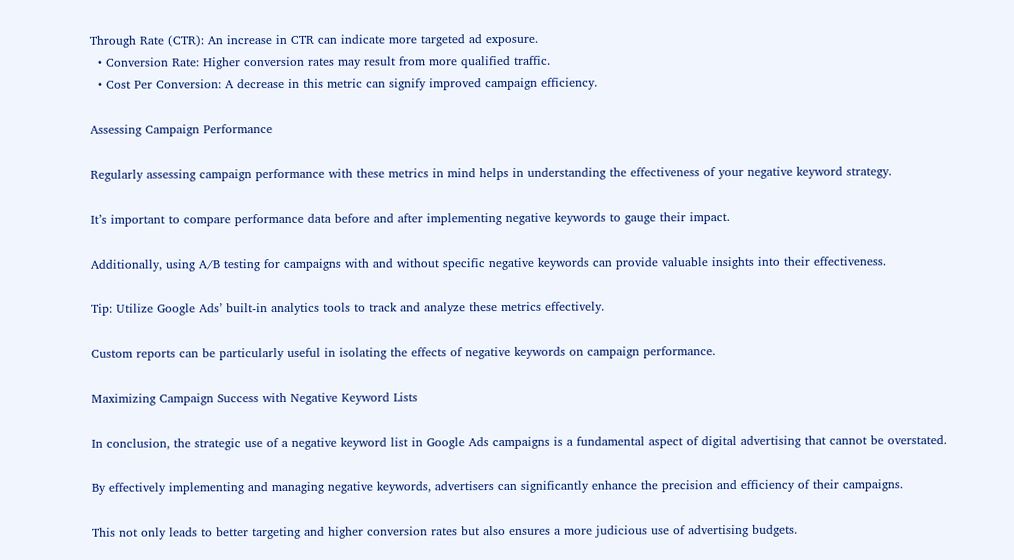Through Rate (CTR): An increase in CTR can indicate more targeted ad exposure.
  • Conversion Rate: Higher conversion rates may result from more qualified traffic.
  • Cost Per Conversion: A decrease in this metric can signify improved campaign efficiency.

Assessing Campaign Performance

Regularly assessing campaign performance with these metrics in mind helps in understanding the effectiveness of your negative keyword strategy.

It’s important to compare performance data before and after implementing negative keywords to gauge their impact.

Additionally, using A/B testing for campaigns with and without specific negative keywords can provide valuable insights into their effectiveness.

Tip: Utilize Google Ads’ built-in analytics tools to track and analyze these metrics effectively.

Custom reports can be particularly useful in isolating the effects of negative keywords on campaign performance.

Maximizing Campaign Success with Negative Keyword Lists

In conclusion, the strategic use of a negative keyword list in Google Ads campaigns is a fundamental aspect of digital advertising that cannot be overstated.

By effectively implementing and managing negative keywords, advertisers can significantly enhance the precision and efficiency of their campaigns.

This not only leads to better targeting and higher conversion rates but also ensures a more judicious use of advertising budgets.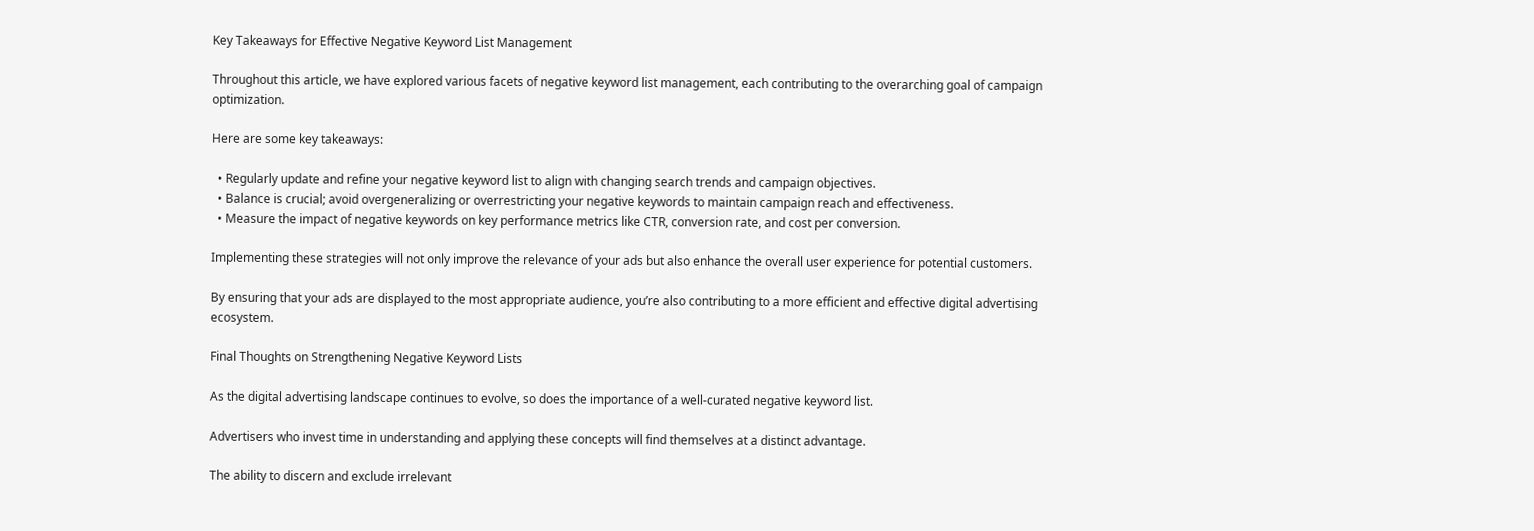Key Takeaways for Effective Negative Keyword List Management

Throughout this article, we have explored various facets of negative keyword list management, each contributing to the overarching goal of campaign optimization.

Here are some key takeaways:

  • Regularly update and refine your negative keyword list to align with changing search trends and campaign objectives.
  • Balance is crucial; avoid overgeneralizing or overrestricting your negative keywords to maintain campaign reach and effectiveness.
  • Measure the impact of negative keywords on key performance metrics like CTR, conversion rate, and cost per conversion.

Implementing these strategies will not only improve the relevance of your ads but also enhance the overall user experience for potential customers.

By ensuring that your ads are displayed to the most appropriate audience, you’re also contributing to a more efficient and effective digital advertising ecosystem.

Final Thoughts on Strengthening Negative Keyword Lists

As the digital advertising landscape continues to evolve, so does the importance of a well-curated negative keyword list.

Advertisers who invest time in understanding and applying these concepts will find themselves at a distinct advantage.

The ability to discern and exclude irrelevant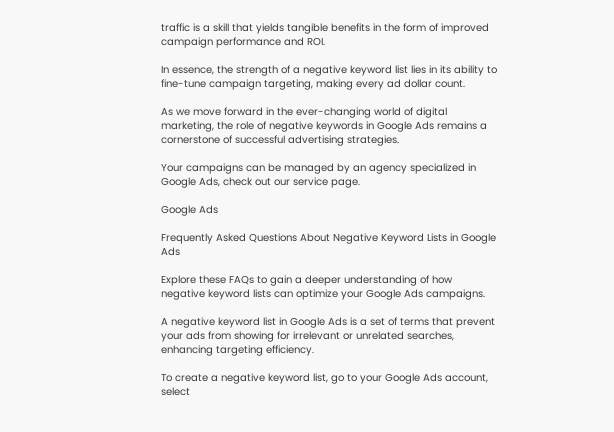traffic is a skill that yields tangible benefits in the form of improved campaign performance and ROI.

In essence, the strength of a negative keyword list lies in its ability to fine-tune campaign targeting, making every ad dollar count.

As we move forward in the ever-changing world of digital marketing, the role of negative keywords in Google Ads remains a cornerstone of successful advertising strategies.

Your campaigns can be managed by an agency specialized in Google Ads, check out our service page.

Google Ads

Frequently Asked Questions About Negative Keyword Lists in Google Ads

Explore these FAQs to gain a deeper understanding of how negative keyword lists can optimize your Google Ads campaigns.

A negative keyword list in Google Ads is a set of terms that prevent your ads from showing for irrelevant or unrelated searches, enhancing targeting efficiency.

To create a negative keyword list, go to your Google Ads account, select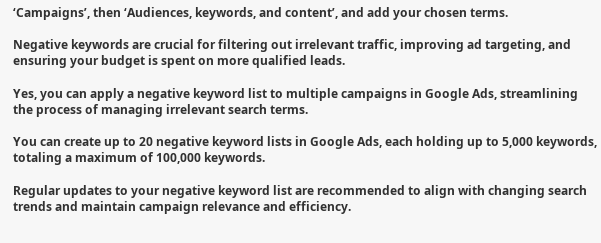‘Campaigns’, then ‘Audiences, keywords, and content’, and add your chosen terms.

Negative keywords are crucial for filtering out irrelevant traffic, improving ad targeting, and ensuring your budget is spent on more qualified leads.

Yes, you can apply a negative keyword list to multiple campaigns in Google Ads, streamlining the process of managing irrelevant search terms.

You can create up to 20 negative keyword lists in Google Ads, each holding up to 5,000 keywords, totaling a maximum of 100,000 keywords.

Regular updates to your negative keyword list are recommended to align with changing search trends and maintain campaign relevance and efficiency.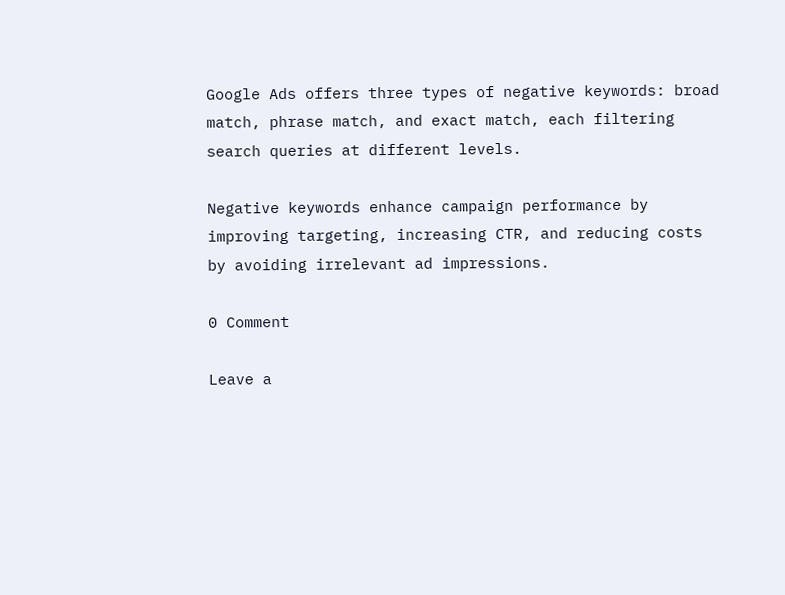Google Ads offers three types of negative keywords: broad match, phrase match, and exact match, each filtering search queries at different levels.

Negative keywords enhance campaign performance by improving targeting, increasing CTR, and reducing costs by avoiding irrelevant ad impressions.

0 Comment

Leave a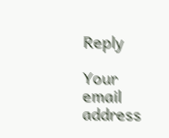Reply

Your email address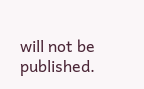will not be published.